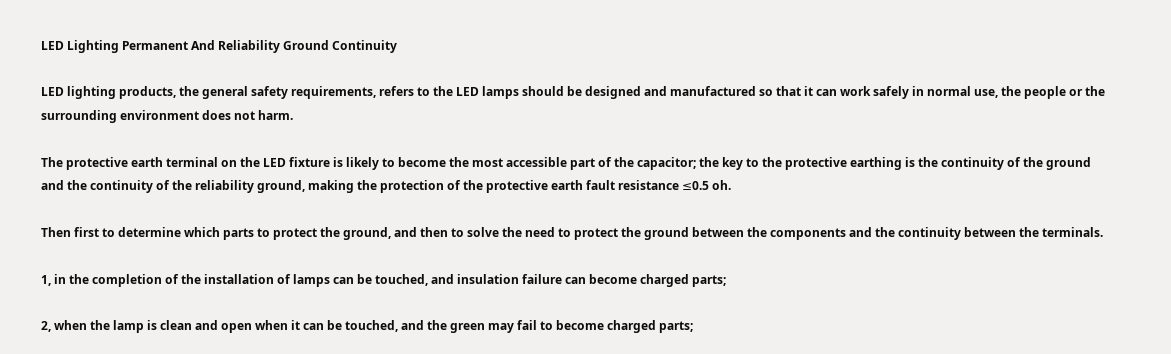LED Lighting Permanent And Reliability Ground Continuity

LED lighting products, the general safety requirements, refers to the LED lamps should be designed and manufactured so that it can work safely in normal use, the people or the surrounding environment does not harm.

The protective earth terminal on the LED fixture is likely to become the most accessible part of the capacitor; the key to the protective earthing is the continuity of the ground and the continuity of the reliability ground, making the protection of the protective earth fault resistance ≤0.5 oh.

Then first to determine which parts to protect the ground, and then to solve the need to protect the ground between the components and the continuity between the terminals.

1, in the completion of the installation of lamps can be touched, and insulation failure can become charged parts;

2, when the lamp is clean and open when it can be touched, and the green may fail to become charged parts;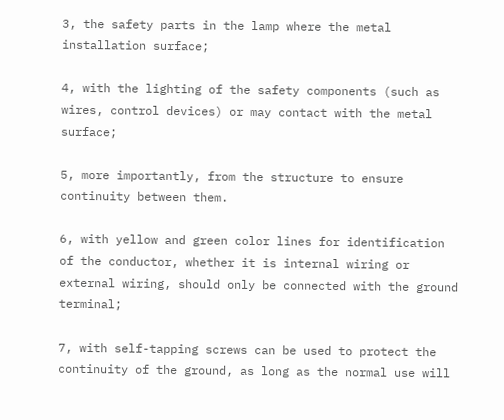3, the safety parts in the lamp where the metal installation surface;

4, with the lighting of the safety components (such as wires, control devices) or may contact with the metal surface;

5, more importantly, from the structure to ensure continuity between them.

6, with yellow and green color lines for identification of the conductor, whether it is internal wiring or external wiring, should only be connected with the ground terminal;

7, with self-tapping screws can be used to protect the continuity of the ground, as long as the normal use will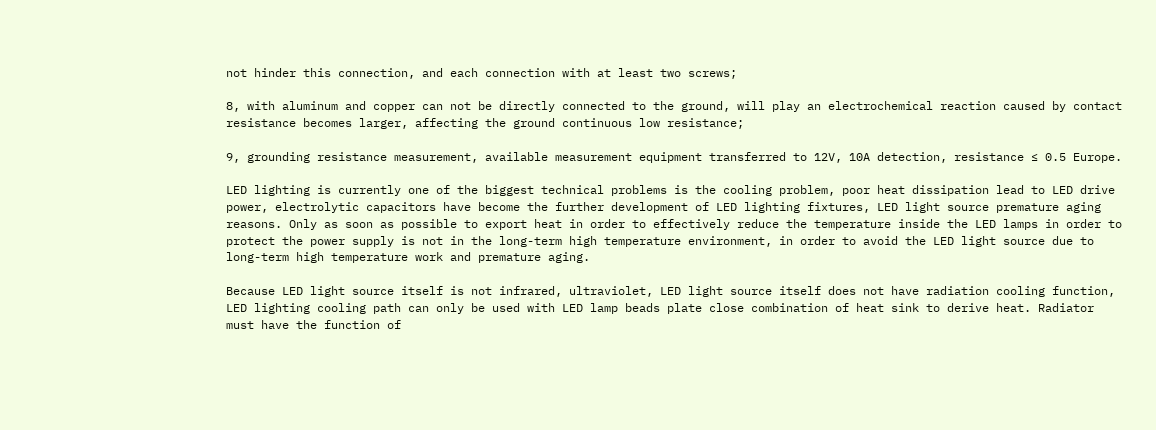not hinder this connection, and each connection with at least two screws;

8, with aluminum and copper can not be directly connected to the ground, will play an electrochemical reaction caused by contact resistance becomes larger, affecting the ground continuous low resistance;

9, grounding resistance measurement, available measurement equipment transferred to 12V, 10A detection, resistance ≤ 0.5 Europe.

LED lighting is currently one of the biggest technical problems is the cooling problem, poor heat dissipation lead to LED drive power, electrolytic capacitors have become the further development of LED lighting fixtures, LED light source premature aging reasons. Only as soon as possible to export heat in order to effectively reduce the temperature inside the LED lamps in order to protect the power supply is not in the long-term high temperature environment, in order to avoid the LED light source due to long-term high temperature work and premature aging.

Because LED light source itself is not infrared, ultraviolet, LED light source itself does not have radiation cooling function, LED lighting cooling path can only be used with LED lamp beads plate close combination of heat sink to derive heat. Radiator must have the function of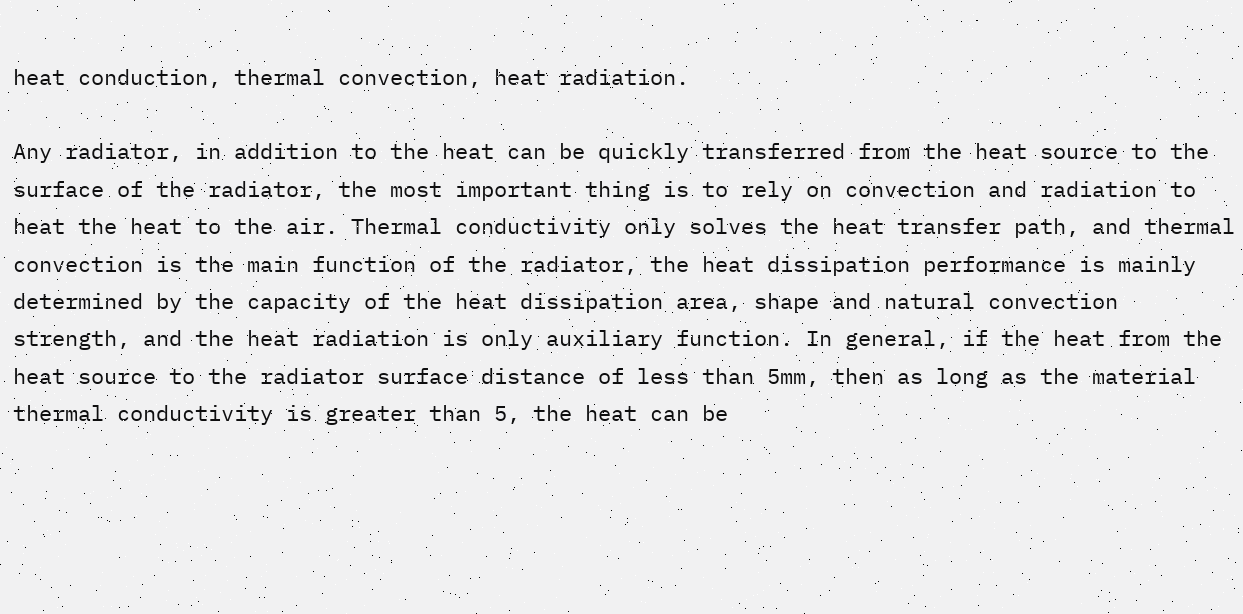heat conduction, thermal convection, heat radiation.

Any radiator, in addition to the heat can be quickly transferred from the heat source to the surface of the radiator, the most important thing is to rely on convection and radiation to heat the heat to the air. Thermal conductivity only solves the heat transfer path, and thermal convection is the main function of the radiator, the heat dissipation performance is mainly determined by the capacity of the heat dissipation area, shape and natural convection strength, and the heat radiation is only auxiliary function. In general, if the heat from the heat source to the radiator surface distance of less than 5mm, then as long as the material thermal conductivity is greater than 5, the heat can be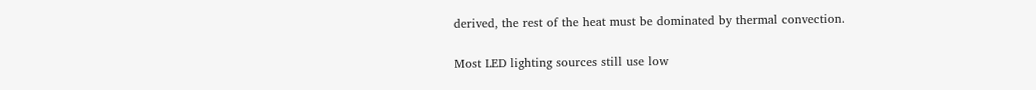derived, the rest of the heat must be dominated by thermal convection.

Most LED lighting sources still use low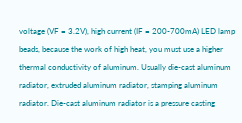voltage (VF = 3.2V), high current (IF = 200-700mA) LED lamp beads, because the work of high heat, you must use a higher thermal conductivity of aluminum. Usually die-cast aluminum radiator, extruded aluminum radiator, stamping aluminum radiator. Die-cast aluminum radiator is a pressure casting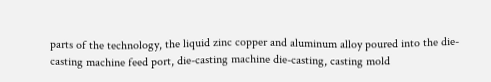parts of the technology, the liquid zinc copper and aluminum alloy poured into the die-casting machine feed port, die-casting machine die-casting, casting mold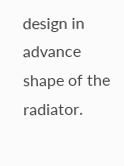design in advance shape of the radiator.